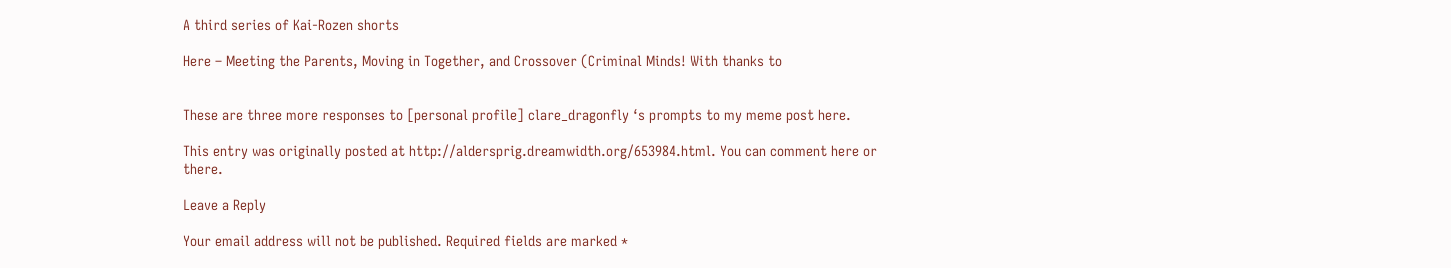A third series of Kai-Rozen shorts

Here – Meeting the Parents, Moving in Together, and Crossover (Criminal Minds! With thanks to


These are three more responses to [personal profile] clare_dragonfly ‘s prompts to my meme post here.

This entry was originally posted at http://aldersprig.dreamwidth.org/653984.html. You can comment here or there.

Leave a Reply

Your email address will not be published. Required fields are marked *